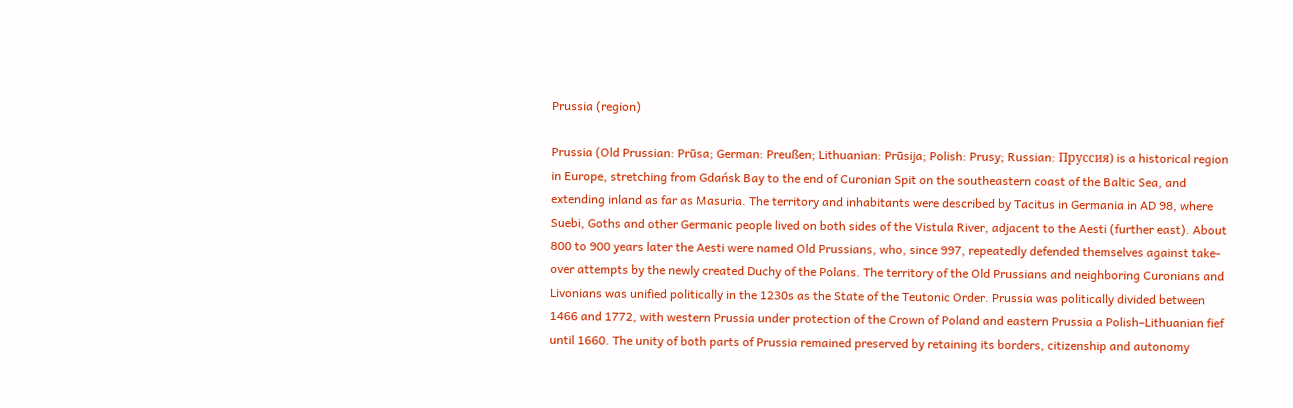Prussia (region)

Prussia (Old Prussian: Prūsa; German: Preußen; Lithuanian: Prūsija; Polish: Prusy; Russian: Пруссия) is a historical region in Europe, stretching from Gdańsk Bay to the end of Curonian Spit on the southeastern coast of the Baltic Sea, and extending inland as far as Masuria. The territory and inhabitants were described by Tacitus in Germania in AD 98, where Suebi, Goths and other Germanic people lived on both sides of the Vistula River, adjacent to the Aesti (further east). About 800 to 900 years later the Aesti were named Old Prussians, who, since 997, repeatedly defended themselves against take-over attempts by the newly created Duchy of the Polans. The territory of the Old Prussians and neighboring Curonians and Livonians was unified politically in the 1230s as the State of the Teutonic Order. Prussia was politically divided between 1466 and 1772, with western Prussia under protection of the Crown of Poland and eastern Prussia a Polish–Lithuanian fief until 1660. The unity of both parts of Prussia remained preserved by retaining its borders, citizenship and autonomy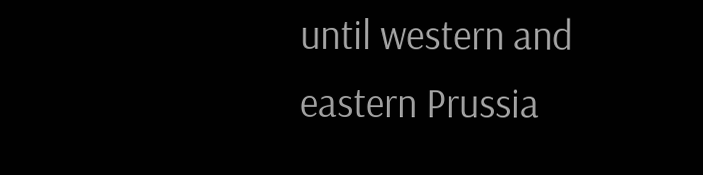until western and eastern Prussia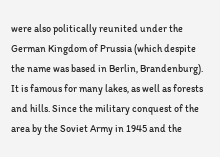were also politically reunited under the German Kingdom of Prussia (which despite the name was based in Berlin, Brandenburg). It is famous for many lakes, as well as forests and hills. Since the military conquest of the area by the Soviet Army in 1945 and the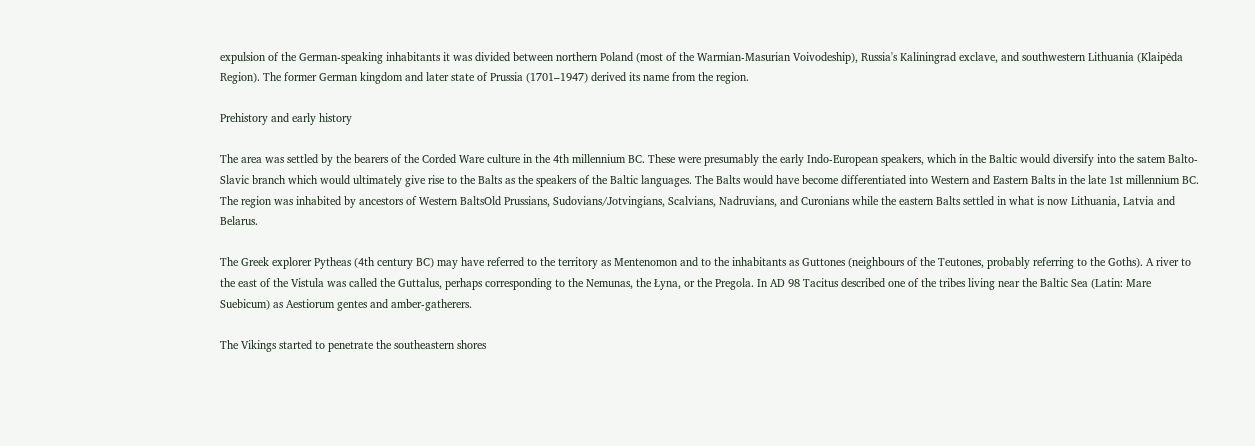expulsion of the German-speaking inhabitants it was divided between northern Poland (most of the Warmian-Masurian Voivodeship), Russia's Kaliningrad exclave, and southwestern Lithuania (Klaipėda Region). The former German kingdom and later state of Prussia (1701–1947) derived its name from the region.

Prehistory and early history

The area was settled by the bearers of the Corded Ware culture in the 4th millennium BC. These were presumably the early Indo-European speakers, which in the Baltic would diversify into the satem Balto-Slavic branch which would ultimately give rise to the Balts as the speakers of the Baltic languages. The Balts would have become differentiated into Western and Eastern Balts in the late 1st millennium BC. The region was inhabited by ancestors of Western BaltsOld Prussians, Sudovians/Jotvingians, Scalvians, Nadruvians, and Curonians while the eastern Balts settled in what is now Lithuania, Latvia and Belarus.

The Greek explorer Pytheas (4th century BC) may have referred to the territory as Mentenomon and to the inhabitants as Guttones (neighbours of the Teutones, probably referring to the Goths). A river to the east of the Vistula was called the Guttalus, perhaps corresponding to the Nemunas, the Łyna, or the Pregola. In AD 98 Tacitus described one of the tribes living near the Baltic Sea (Latin: Mare Suebicum) as Aestiorum gentes and amber-gatherers.

The Vikings started to penetrate the southeastern shores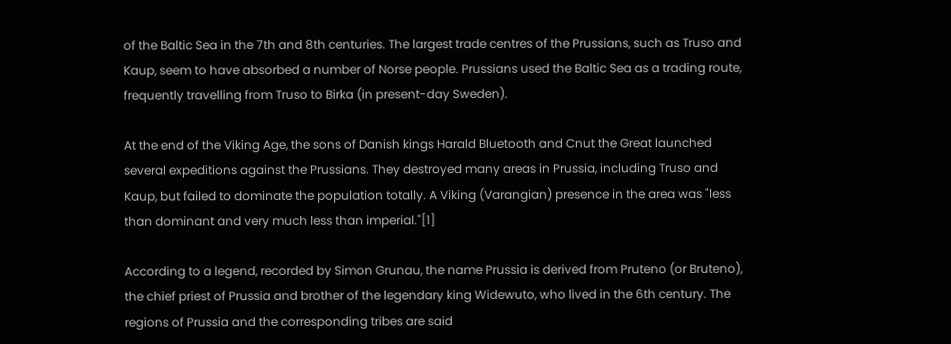of the Baltic Sea in the 7th and 8th centuries. The largest trade centres of the Prussians, such as Truso and Kaup, seem to have absorbed a number of Norse people. Prussians used the Baltic Sea as a trading route, frequently travelling from Truso to Birka (in present-day Sweden).

At the end of the Viking Age, the sons of Danish kings Harald Bluetooth and Cnut the Great launched several expeditions against the Prussians. They destroyed many areas in Prussia, including Truso and Kaup, but failed to dominate the population totally. A Viking (Varangian) presence in the area was "less than dominant and very much less than imperial."[1]

According to a legend, recorded by Simon Grunau, the name Prussia is derived from Pruteno (or Bruteno), the chief priest of Prussia and brother of the legendary king Widewuto, who lived in the 6th century. The regions of Prussia and the corresponding tribes are said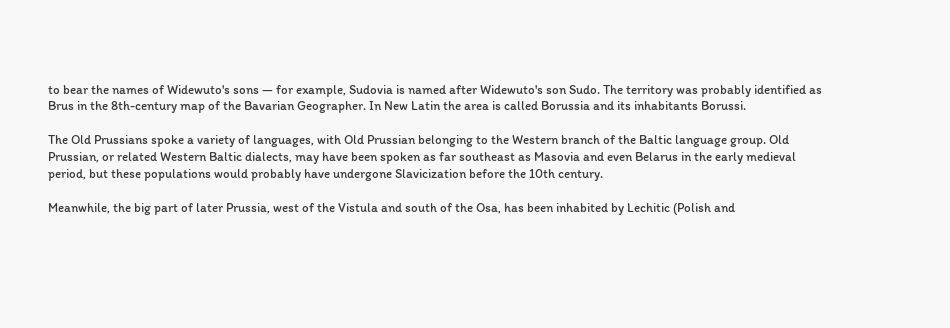to bear the names of Widewuto's sons — for example, Sudovia is named after Widewuto's son Sudo. The territory was probably identified as Brus in the 8th-century map of the Bavarian Geographer. In New Latin the area is called Borussia and its inhabitants Borussi.

The Old Prussians spoke a variety of languages, with Old Prussian belonging to the Western branch of the Baltic language group. Old Prussian, or related Western Baltic dialects, may have been spoken as far southeast as Masovia and even Belarus in the early medieval period, but these populations would probably have undergone Slavicization before the 10th century.

Meanwhile, the big part of later Prussia, west of the Vistula and south of the Osa, has been inhabited by Lechitic (Polish and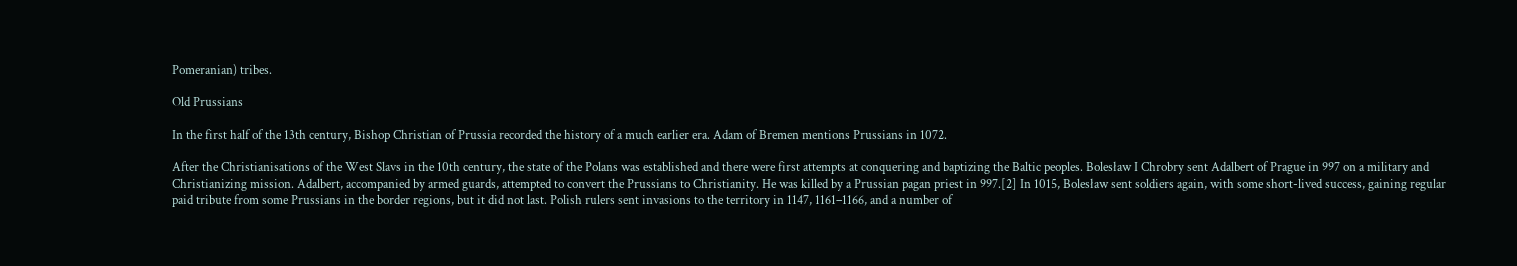Pomeranian) tribes.

Old Prussians

In the first half of the 13th century, Bishop Christian of Prussia recorded the history of a much earlier era. Adam of Bremen mentions Prussians in 1072.

After the Christianisations of the West Slavs in the 10th century, the state of the Polans was established and there were first attempts at conquering and baptizing the Baltic peoples. Bolesław I Chrobry sent Adalbert of Prague in 997 on a military and Christianizing mission. Adalbert, accompanied by armed guards, attempted to convert the Prussians to Christianity. He was killed by a Prussian pagan priest in 997.[2] In 1015, Bolesław sent soldiers again, with some short-lived success, gaining regular paid tribute from some Prussians in the border regions, but it did not last. Polish rulers sent invasions to the territory in 1147, 1161–1166, and a number of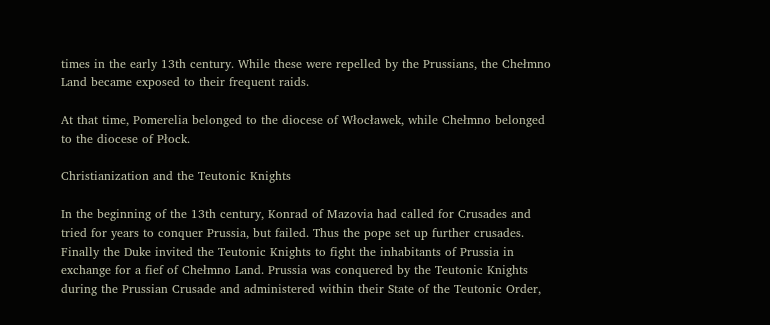times in the early 13th century. While these were repelled by the Prussians, the Chełmno Land became exposed to their frequent raids.

At that time, Pomerelia belonged to the diocese of Włocławek, while Chełmno belonged to the diocese of Płock.

Christianization and the Teutonic Knights

In the beginning of the 13th century, Konrad of Mazovia had called for Crusades and tried for years to conquer Prussia, but failed. Thus the pope set up further crusades. Finally the Duke invited the Teutonic Knights to fight the inhabitants of Prussia in exchange for a fief of Chełmno Land. Prussia was conquered by the Teutonic Knights during the Prussian Crusade and administered within their State of the Teutonic Order,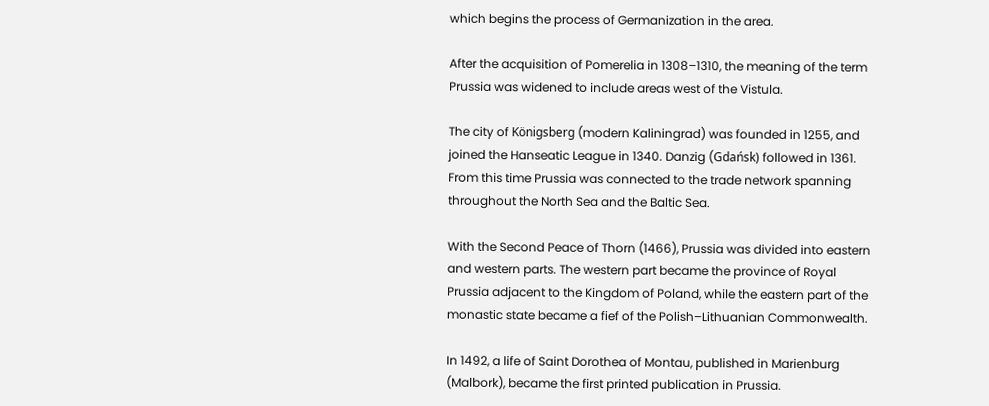which begins the process of Germanization in the area.

After the acquisition of Pomerelia in 1308–1310, the meaning of the term Prussia was widened to include areas west of the Vistula.

The city of Königsberg (modern Kaliningrad) was founded in 1255, and joined the Hanseatic League in 1340. Danzig (Gdańsk) followed in 1361. From this time Prussia was connected to the trade network spanning throughout the North Sea and the Baltic Sea.

With the Second Peace of Thorn (1466), Prussia was divided into eastern and western parts. The western part became the province of Royal Prussia adjacent to the Kingdom of Poland, while the eastern part of the monastic state became a fief of the Polish–Lithuanian Commonwealth.

In 1492, a life of Saint Dorothea of Montau, published in Marienburg (Malbork), became the first printed publication in Prussia.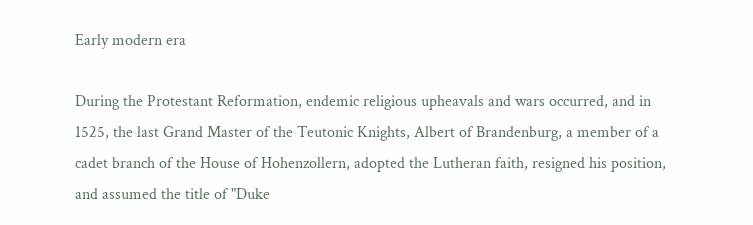Early modern era

During the Protestant Reformation, endemic religious upheavals and wars occurred, and in 1525, the last Grand Master of the Teutonic Knights, Albert of Brandenburg, a member of a cadet branch of the House of Hohenzollern, adopted the Lutheran faith, resigned his position, and assumed the title of "Duke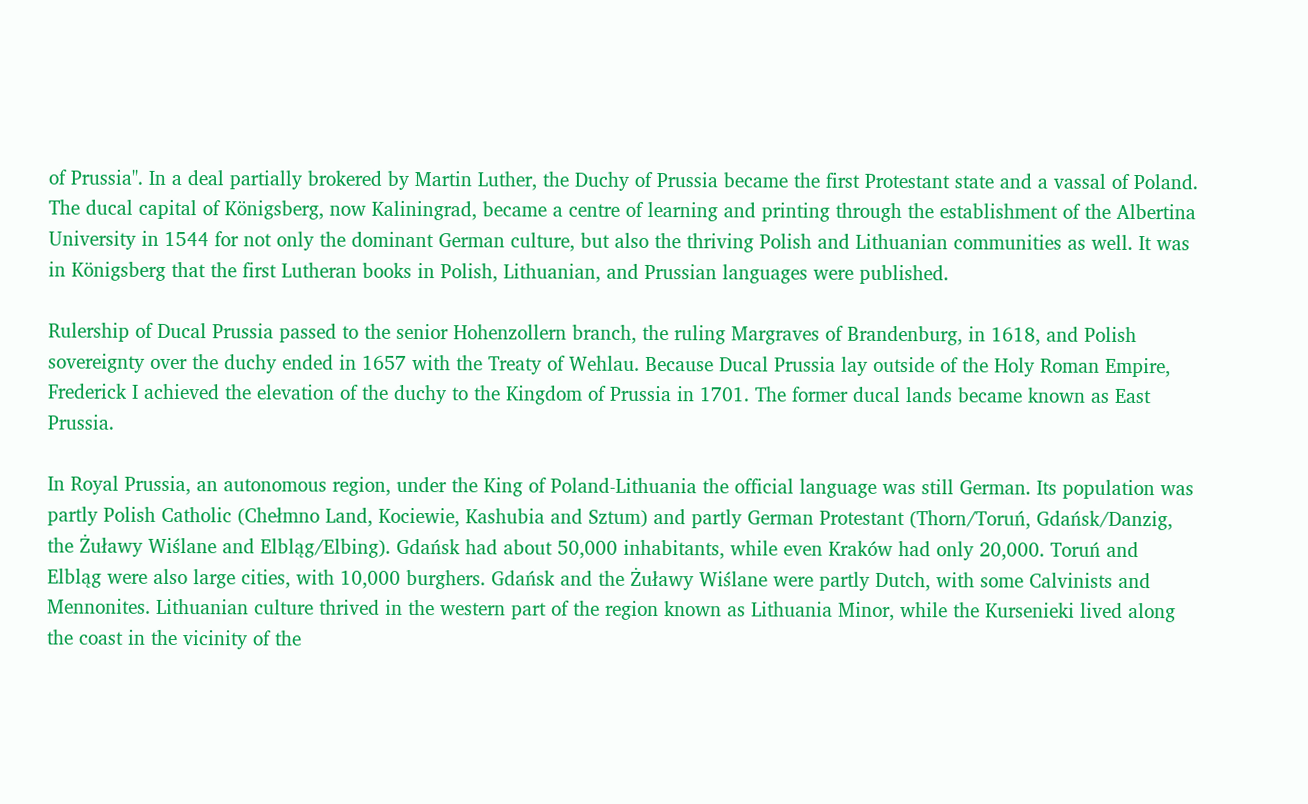of Prussia". In a deal partially brokered by Martin Luther, the Duchy of Prussia became the first Protestant state and a vassal of Poland. The ducal capital of Königsberg, now Kaliningrad, became a centre of learning and printing through the establishment of the Albertina University in 1544 for not only the dominant German culture, but also the thriving Polish and Lithuanian communities as well. It was in Königsberg that the first Lutheran books in Polish, Lithuanian, and Prussian languages were published.

Rulership of Ducal Prussia passed to the senior Hohenzollern branch, the ruling Margraves of Brandenburg, in 1618, and Polish sovereignty over the duchy ended in 1657 with the Treaty of Wehlau. Because Ducal Prussia lay outside of the Holy Roman Empire, Frederick I achieved the elevation of the duchy to the Kingdom of Prussia in 1701. The former ducal lands became known as East Prussia.

In Royal Prussia, an autonomous region, under the King of Poland-Lithuania the official language was still German. Its population was partly Polish Catholic (Chełmno Land, Kociewie, Kashubia and Sztum) and partly German Protestant (Thorn/Toruń, Gdańsk/Danzig, the Żuławy Wiślane and Elbląg/Elbing). Gdańsk had about 50,000 inhabitants, while even Kraków had only 20,000. Toruń and Elbląg were also large cities, with 10,000 burghers. Gdańsk and the Żuławy Wiślane were partly Dutch, with some Calvinists and Mennonites. Lithuanian culture thrived in the western part of the region known as Lithuania Minor, while the Kursenieki lived along the coast in the vicinity of the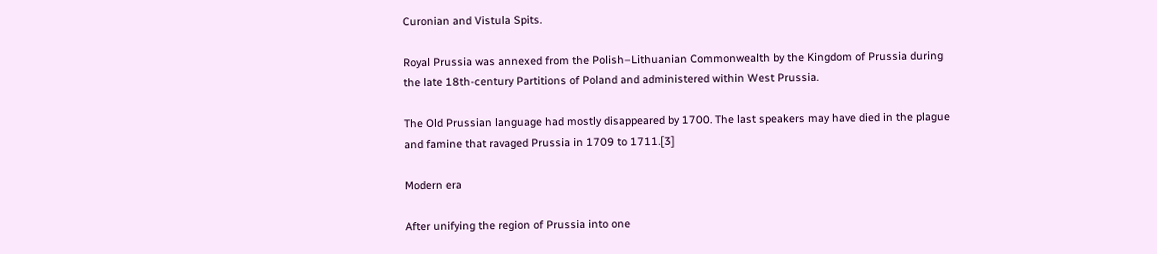Curonian and Vistula Spits.

Royal Prussia was annexed from the Polish–Lithuanian Commonwealth by the Kingdom of Prussia during the late 18th-century Partitions of Poland and administered within West Prussia.

The Old Prussian language had mostly disappeared by 1700. The last speakers may have died in the plague and famine that ravaged Prussia in 1709 to 1711.[3]

Modern era

After unifying the region of Prussia into one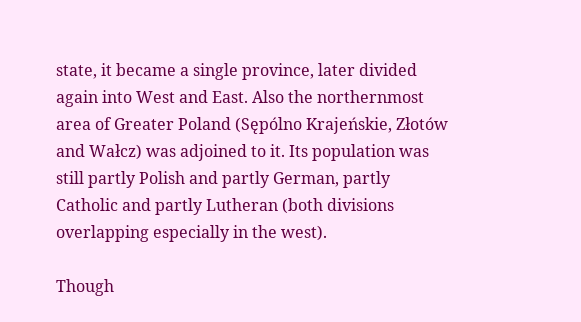state, it became a single province, later divided again into West and East. Also the northernmost area of Greater Poland (Sępólno Krajeńskie, Złotów and Wałcz) was adjoined to it. Its population was still partly Polish and partly German, partly Catholic and partly Lutheran (both divisions overlapping especially in the west).

Though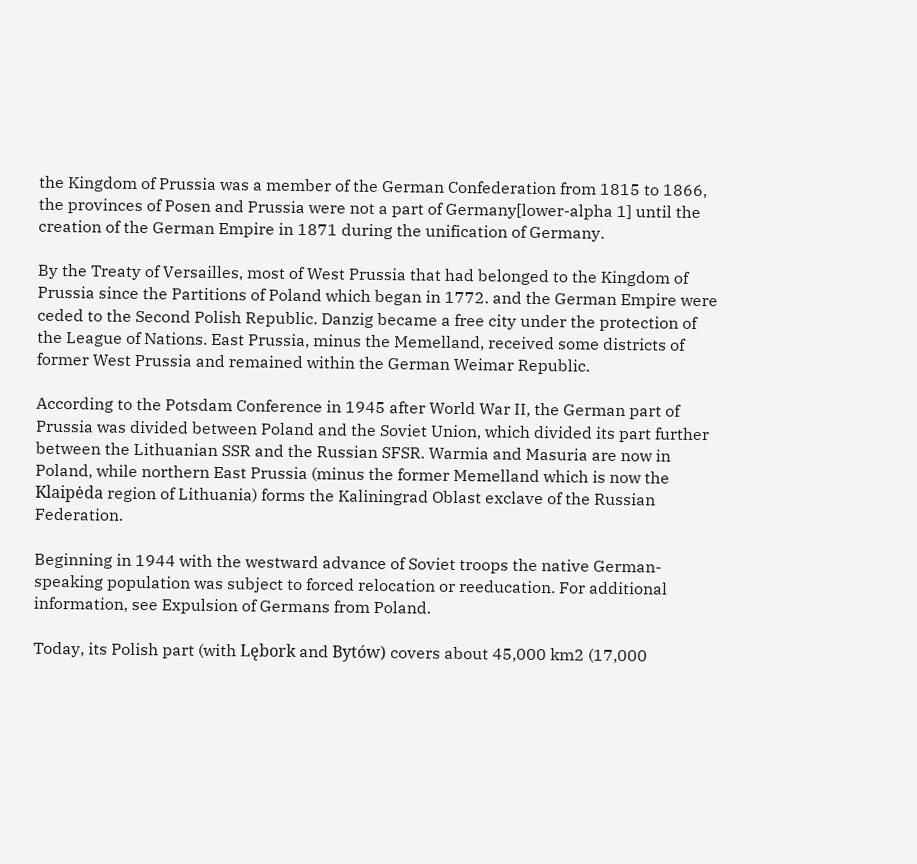the Kingdom of Prussia was a member of the German Confederation from 1815 to 1866, the provinces of Posen and Prussia were not a part of Germany[lower-alpha 1] until the creation of the German Empire in 1871 during the unification of Germany.

By the Treaty of Versailles, most of West Prussia that had belonged to the Kingdom of Prussia since the Partitions of Poland which began in 1772. and the German Empire were ceded to the Second Polish Republic. Danzig became a free city under the protection of the League of Nations. East Prussia, minus the Memelland, received some districts of former West Prussia and remained within the German Weimar Republic.

According to the Potsdam Conference in 1945 after World War II, the German part of Prussia was divided between Poland and the Soviet Union, which divided its part further between the Lithuanian SSR and the Russian SFSR. Warmia and Masuria are now in Poland, while northern East Prussia (minus the former Memelland which is now the Klaipėda region of Lithuania) forms the Kaliningrad Oblast exclave of the Russian Federation.

Beginning in 1944 with the westward advance of Soviet troops the native German-speaking population was subject to forced relocation or reeducation. For additional information, see Expulsion of Germans from Poland.

Today, its Polish part (with Lębork and Bytów) covers about 45,000 km2 (17,000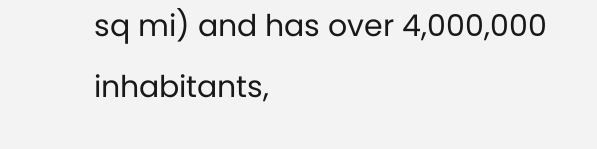sq mi) and has over 4,000,000 inhabitants,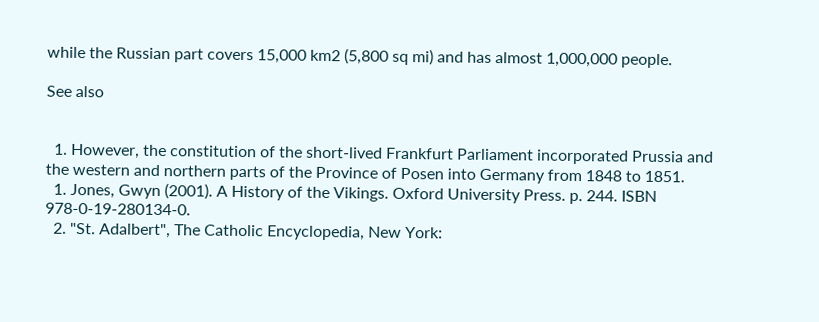while the Russian part covers 15,000 km2 (5,800 sq mi) and has almost 1,000,000 people.

See also


  1. However, the constitution of the short-lived Frankfurt Parliament incorporated Prussia and the western and northern parts of the Province of Posen into Germany from 1848 to 1851.
  1. Jones, Gwyn (2001). A History of the Vikings. Oxford University Press. p. 244. ISBN 978-0-19-280134-0.
  2. "St. Adalbert", The Catholic Encyclopedia, New York: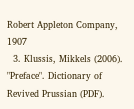Robert Appleton Company, 1907
  3. Klussis, Mikkels (2006). "Preface". Dictionary of Revived Prussian (PDF).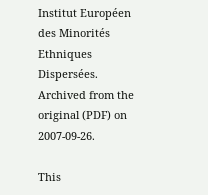Institut Européen des Minorités Ethniques Dispersées. Archived from the original (PDF) on 2007-09-26.

This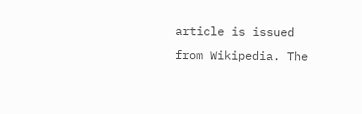article is issued from Wikipedia. The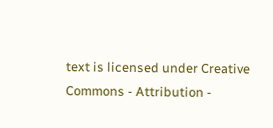text is licensed under Creative Commons - Attribution -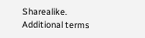Sharealike. Additional terms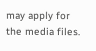may apply for the media files.